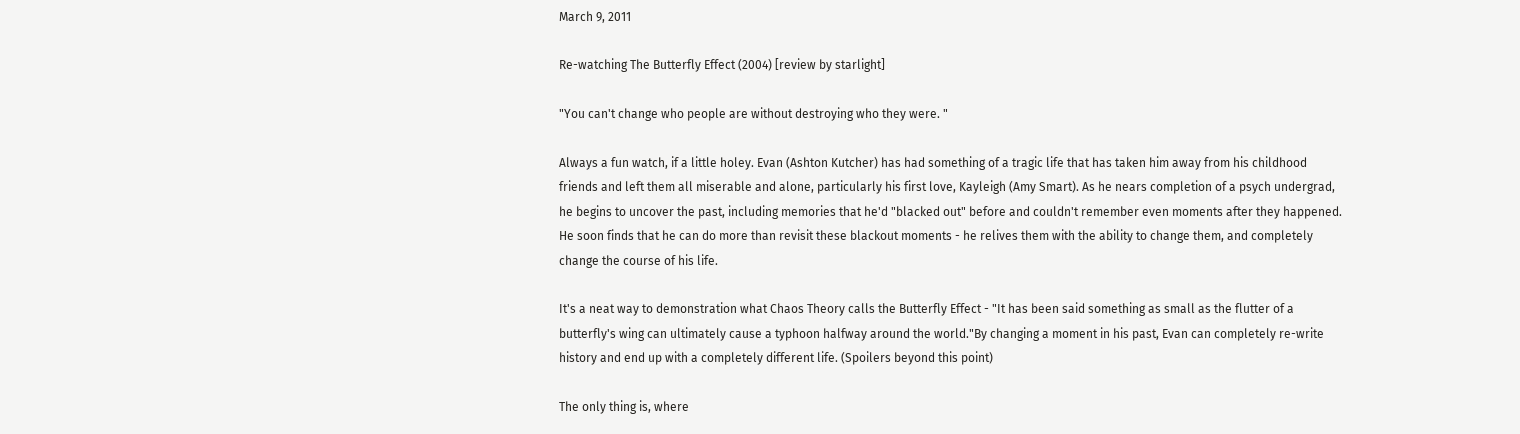March 9, 2011

Re-watching The Butterfly Effect (2004) [review by starlight]

"You can't change who people are without destroying who they were. "

Always a fun watch, if a little holey. Evan (Ashton Kutcher) has had something of a tragic life that has taken him away from his childhood friends and left them all miserable and alone, particularly his first love, Kayleigh (Amy Smart). As he nears completion of a psych undergrad, he begins to uncover the past, including memories that he'd "blacked out" before and couldn't remember even moments after they happened. He soon finds that he can do more than revisit these blackout moments - he relives them with the ability to change them, and completely change the course of his life.

It's a neat way to demonstration what Chaos Theory calls the Butterfly Effect - "It has been said something as small as the flutter of a butterfly's wing can ultimately cause a typhoon halfway around the world."By changing a moment in his past, Evan can completely re-write history and end up with a completely different life. (Spoilers beyond this point)

The only thing is, where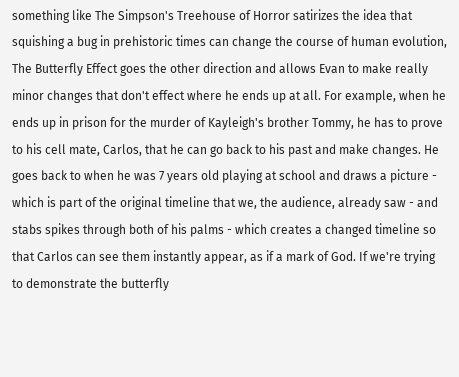something like The Simpson's Treehouse of Horror satirizes the idea that squishing a bug in prehistoric times can change the course of human evolution, The Butterfly Effect goes the other direction and allows Evan to make really minor changes that don't effect where he ends up at all. For example, when he ends up in prison for the murder of Kayleigh's brother Tommy, he has to prove to his cell mate, Carlos, that he can go back to his past and make changes. He goes back to when he was 7 years old playing at school and draws a picture - which is part of the original timeline that we, the audience, already saw - and stabs spikes through both of his palms - which creates a changed timeline so that Carlos can see them instantly appear, as if a mark of God. If we're trying to demonstrate the butterfly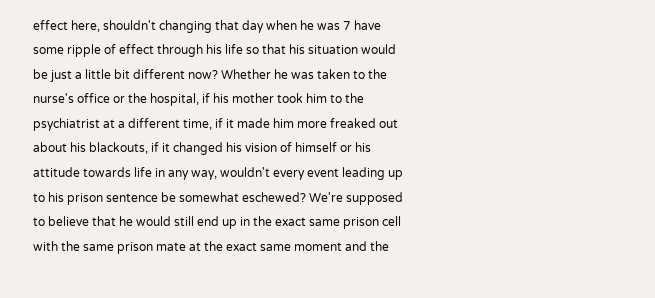effect here, shouldn't changing that day when he was 7 have some ripple of effect through his life so that his situation would be just a little bit different now? Whether he was taken to the nurse's office or the hospital, if his mother took him to the psychiatrist at a different time, if it made him more freaked out about his blackouts, if it changed his vision of himself or his attitude towards life in any way, wouldn't every event leading up to his prison sentence be somewhat eschewed? We're supposed to believe that he would still end up in the exact same prison cell with the same prison mate at the exact same moment and the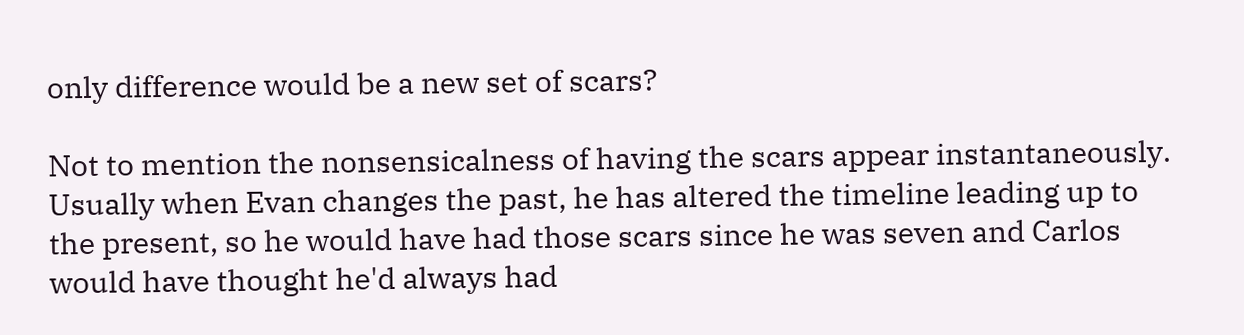only difference would be a new set of scars?

Not to mention the nonsensicalness of having the scars appear instantaneously. Usually when Evan changes the past, he has altered the timeline leading up to the present, so he would have had those scars since he was seven and Carlos would have thought he'd always had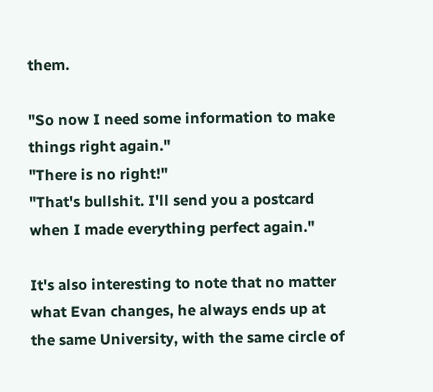them.

"So now I need some information to make things right again."
"There is no right!"
"That's bullshit. I'll send you a postcard when I made everything perfect again."

It's also interesting to note that no matter what Evan changes, he always ends up at the same University, with the same circle of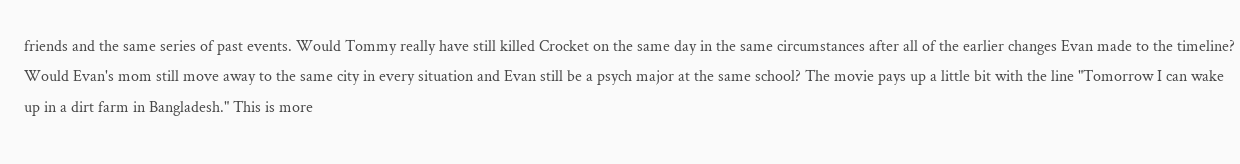friends and the same series of past events. Would Tommy really have still killed Crocket on the same day in the same circumstances after all of the earlier changes Evan made to the timeline? Would Evan's mom still move away to the same city in every situation and Evan still be a psych major at the same school? The movie pays up a little bit with the line "Tomorrow I can wake up in a dirt farm in Bangladesh." This is more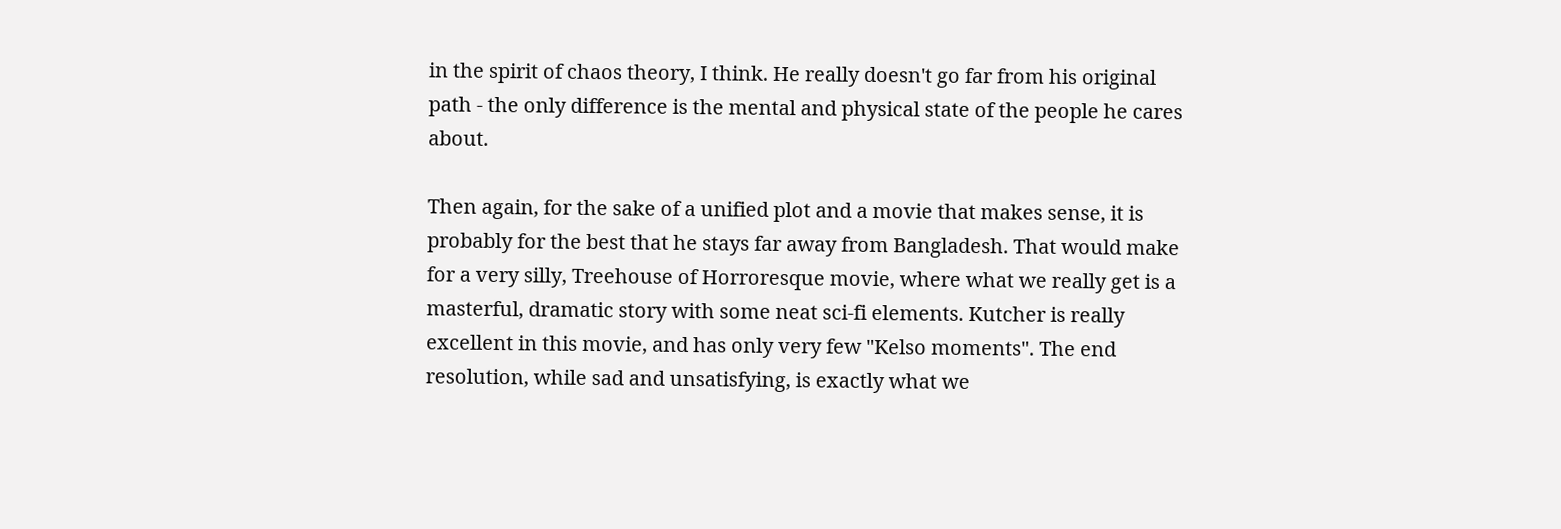in the spirit of chaos theory, I think. He really doesn't go far from his original path - the only difference is the mental and physical state of the people he cares about.

Then again, for the sake of a unified plot and a movie that makes sense, it is probably for the best that he stays far away from Bangladesh. That would make for a very silly, Treehouse of Horroresque movie, where what we really get is a masterful, dramatic story with some neat sci-fi elements. Kutcher is really excellent in this movie, and has only very few "Kelso moments". The end resolution, while sad and unsatisfying, is exactly what we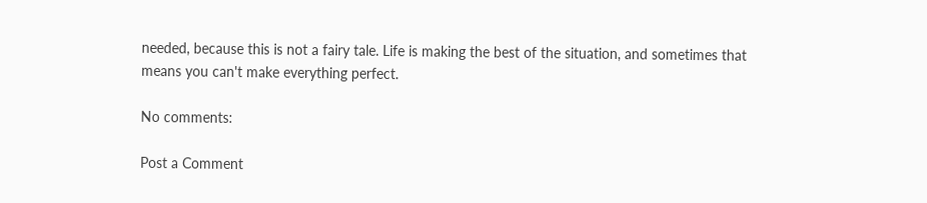needed, because this is not a fairy tale. Life is making the best of the situation, and sometimes that means you can't make everything perfect.

No comments:

Post a Comment